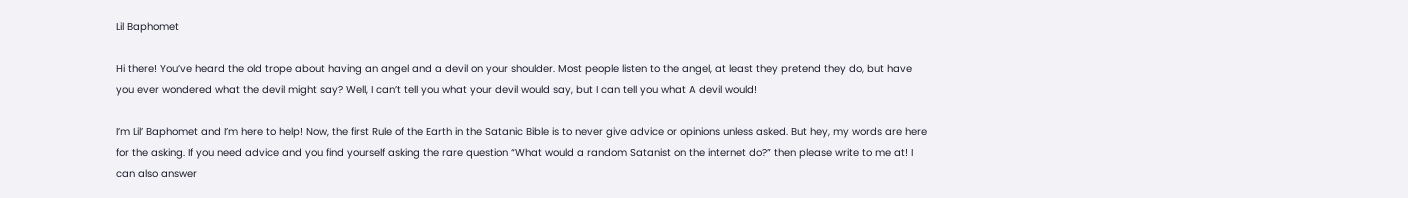Lil Baphomet

Hi there! You’ve heard the old trope about having an angel and a devil on your shoulder. Most people listen to the angel, at least they pretend they do, but have you ever wondered what the devil might say? Well, I can’t tell you what your devil would say, but I can tell you what A devil would!

I’m Lil’ Baphomet and I’m here to help! Now, the first Rule of the Earth in the Satanic Bible is to never give advice or opinions unless asked. But hey, my words are here for the asking. If you need advice and you find yourself asking the rare question “What would a random Satanist on the internet do?” then please write to me at! I can also answer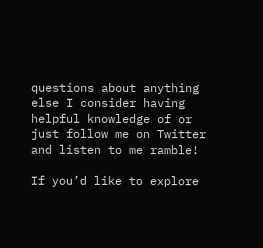questions about anything else I consider having helpful knowledge of or just follow me on Twitter and listen to me ramble!

If you’d like to explore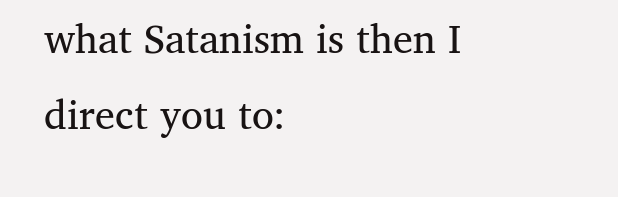what Satanism is then I direct you to: